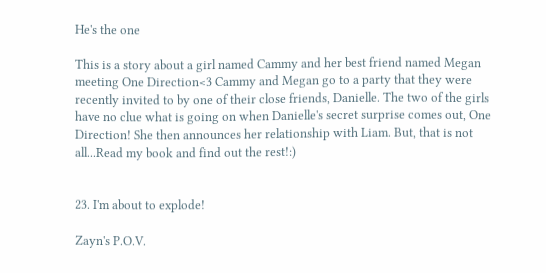He's the one

This is a story about a girl named Cammy and her best friend named Megan meeting One Direction<3 Cammy and Megan go to a party that they were recently invited to by one of their close friends, Danielle. The two of the girls have no clue what is going on when Danielle's secret surprise comes out, One Direction! She then announces her relationship with Liam. But, that is not all...Read my book and find out the rest!:)


23. I'm about to explode!

Zayn's P.O.V.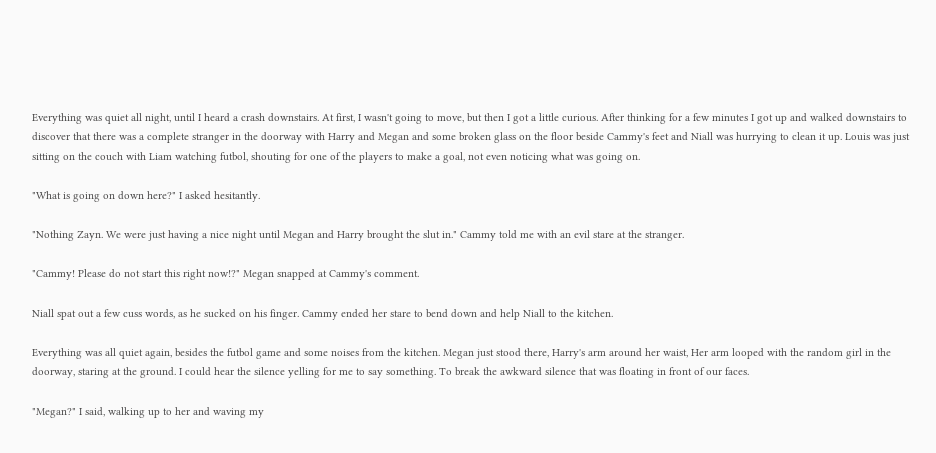Everything was quiet all night, until I heard a crash downstairs. At first, I wasn't going to move, but then I got a little curious. After thinking for a few minutes I got up and walked downstairs to discover that there was a complete stranger in the doorway with Harry and Megan and some broken glass on the floor beside Cammy's feet and Niall was hurrying to clean it up. Louis was just sitting on the couch with Liam watching futbol, shouting for one of the players to make a goal, not even noticing what was going on.

"What is going on down here?" I asked hesitantly.

"Nothing Zayn. We were just having a nice night until Megan and Harry brought the slut in." Cammy told me with an evil stare at the stranger.

"Cammy! Please do not start this right now!?" Megan snapped at Cammy's comment.

Niall spat out a few cuss words, as he sucked on his finger. Cammy ended her stare to bend down and help Niall to the kitchen.

Everything was all quiet again, besides the futbol game and some noises from the kitchen. Megan just stood there, Harry's arm around her waist, Her arm looped with the random girl in the doorway, staring at the ground. I could hear the silence yelling for me to say something. To break the awkward silence that was floating in front of our faces.

"Megan?" I said, walking up to her and waving my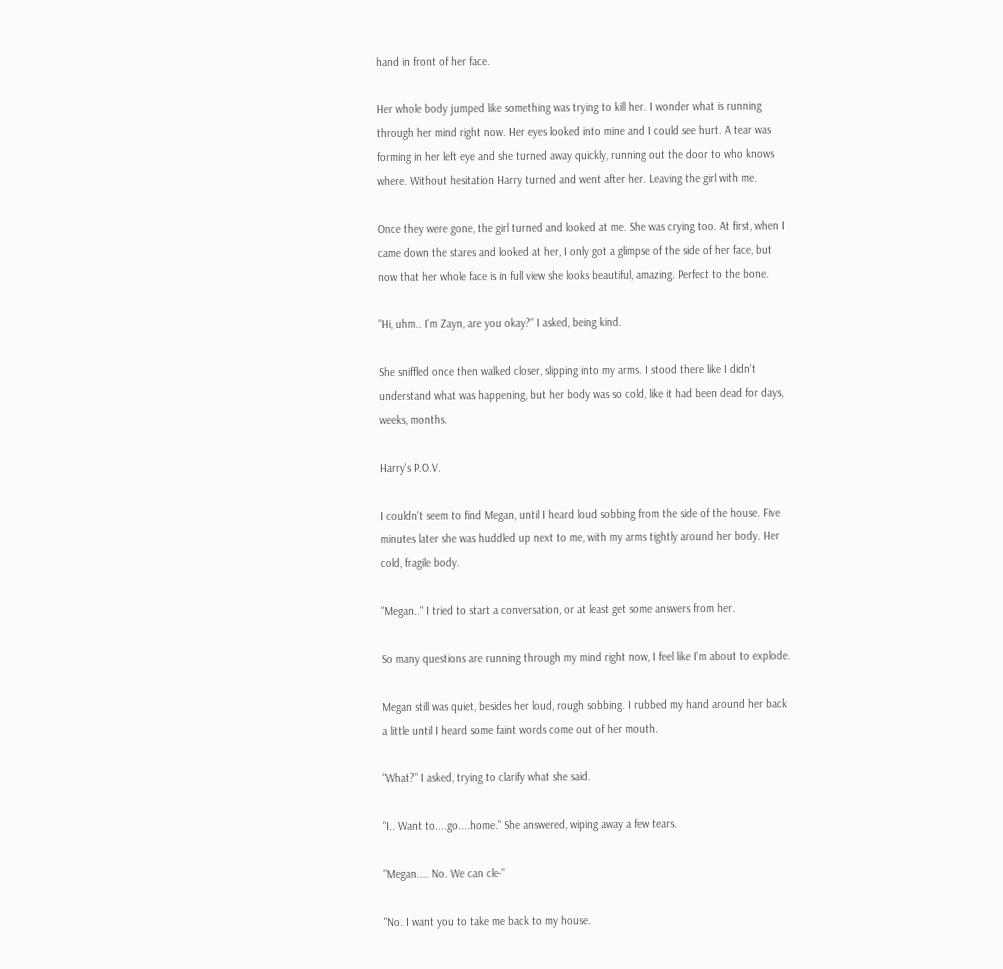hand in front of her face.

Her whole body jumped like something was trying to kill her. I wonder what is running through her mind right now. Her eyes looked into mine and I could see hurt. A tear was forming in her left eye and she turned away quickly, running out the door to who knows where. Without hesitation Harry turned and went after her. Leaving the girl with me.

Once they were gone, the girl turned and looked at me. She was crying too. At first, when I came down the stares and looked at her, I only got a glimpse of the side of her face, but now that her whole face is in full view she looks beautiful, amazing. Perfect to the bone.

"Hi, uhm.. I'm Zayn, are you okay?" I asked, being kind.

She sniffled once then walked closer, slipping into my arms. I stood there like I didn't understand what was happening, but her body was so cold, like it had been dead for days, weeks, months.

Harry's P.O.V.

I couldn't seem to find Megan, until I heard loud sobbing from the side of the house. Five minutes later she was huddled up next to me, with my arms tightly around her body. Her cold, fragile body.

"Megan.." I tried to start a conversation, or at least get some answers from her.

So many questions are running through my mind right now, I feel like I'm about to explode.

Megan still was quiet, besides her loud, rough sobbing. I rubbed my hand around her back a little until I heard some faint words come out of her mouth.

"What?" I asked, trying to clarify what she said.

"I.. Want to....go....home." She answered, wiping away a few tears.

"Megan.... No. We can cle-"

"No. I want you to take me back to my house.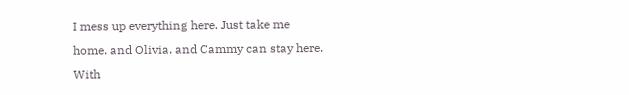I mess up everything here. Just take me home. and Olivia. and Cammy can stay here. With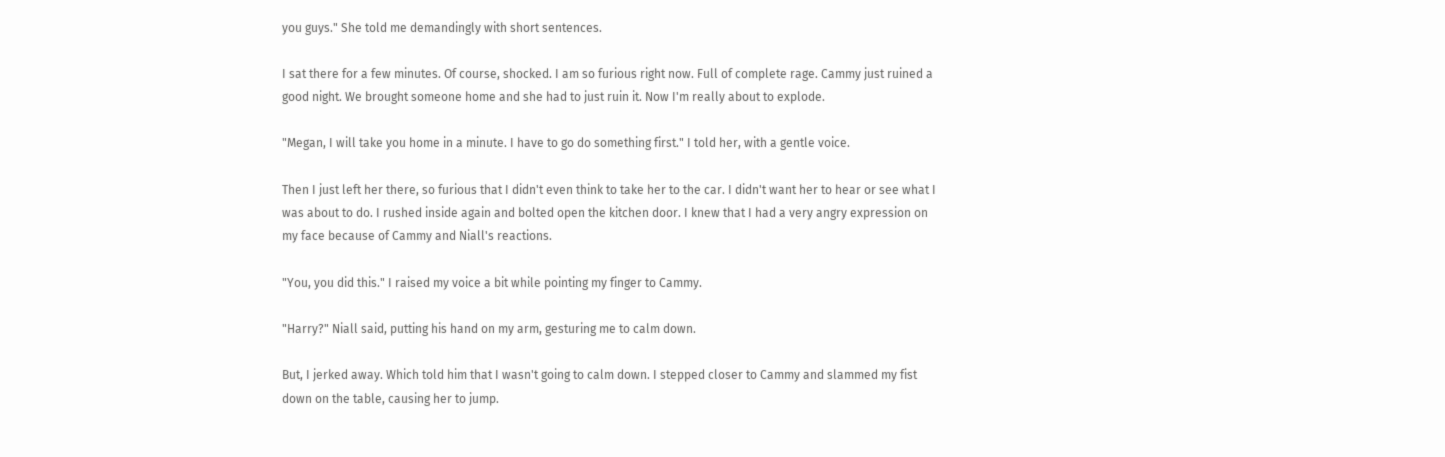you guys." She told me demandingly with short sentences.

I sat there for a few minutes. Of course, shocked. I am so furious right now. Full of complete rage. Cammy just ruined a good night. We brought someone home and she had to just ruin it. Now I'm really about to explode.

"Megan, I will take you home in a minute. I have to go do something first." I told her, with a gentle voice.

Then I just left her there, so furious that I didn't even think to take her to the car. I didn't want her to hear or see what I was about to do. I rushed inside again and bolted open the kitchen door. I knew that I had a very angry expression on my face because of Cammy and Niall's reactions.

"You, you did this." I raised my voice a bit while pointing my finger to Cammy.

"Harry?" Niall said, putting his hand on my arm, gesturing me to calm down.

But, I jerked away. Which told him that I wasn't going to calm down. I stepped closer to Cammy and slammed my fist down on the table, causing her to jump.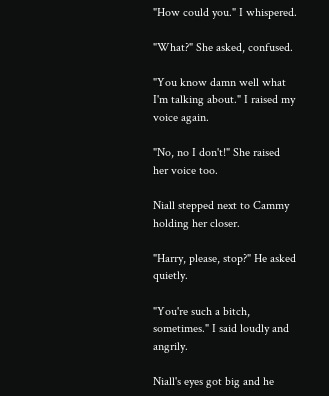"How could you." I whispered.

"What?" She asked, confused.

"You know damn well what I'm talking about." I raised my voice again.

"No, no I don't!" She raised her voice too.

Niall stepped next to Cammy holding her closer.

"Harry, please, stop?" He asked quietly.

"You're such a bitch, sometimes." I said loudly and angrily.

Niall's eyes got big and he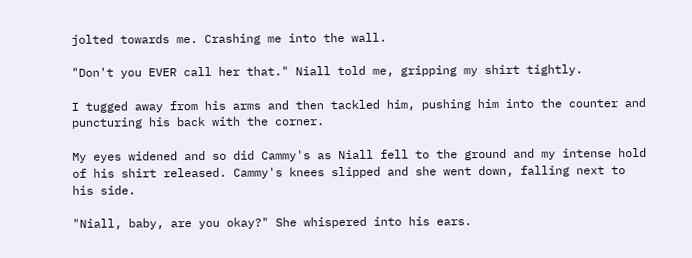jolted towards me. Crashing me into the wall.

"Don't you EVER call her that." Niall told me, gripping my shirt tightly.

I tugged away from his arms and then tackled him, pushing him into the counter and puncturing his back with the corner.

My eyes widened and so did Cammy's as Niall fell to the ground and my intense hold of his shirt released. Cammy's knees slipped and she went down, falling next to his side.

"Niall, baby, are you okay?" She whispered into his ears.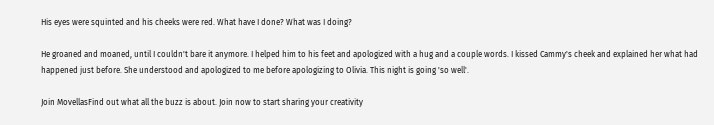His eyes were squinted and his cheeks were red. What have I done? What was I doing?

He groaned and moaned, until I couldn't bare it anymore. I helped him to his feet and apologized with a hug and a couple words. I kissed Cammy's cheek and explained her what had happened just before. She understood and apologized to me before apologizing to Olivia. This night is going 'so well'.

Join MovellasFind out what all the buzz is about. Join now to start sharing your creativity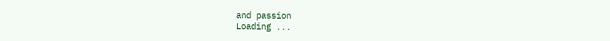and passion
Loading ...